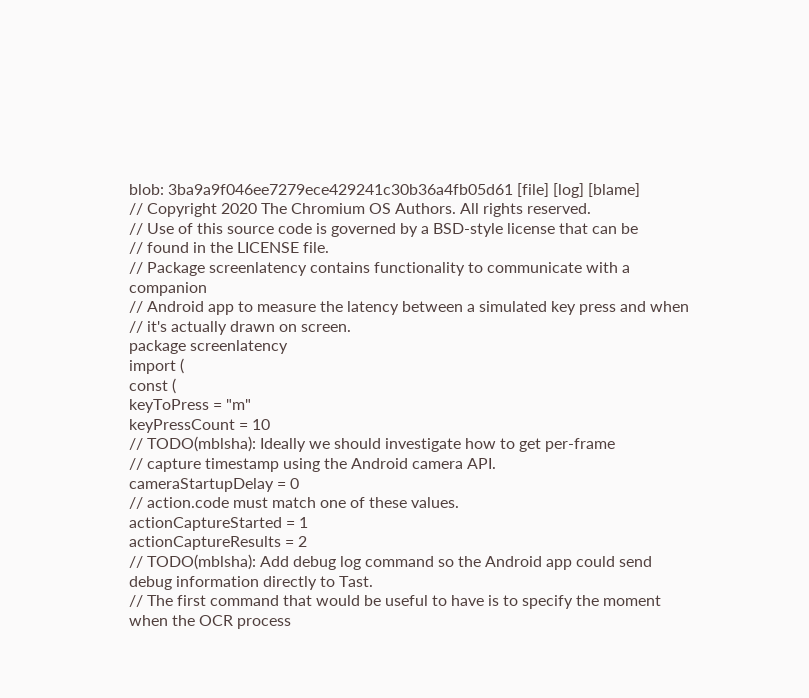blob: 3ba9a9f046ee7279ece429241c30b36a4fb05d61 [file] [log] [blame]
// Copyright 2020 The Chromium OS Authors. All rights reserved.
// Use of this source code is governed by a BSD-style license that can be
// found in the LICENSE file.
// Package screenlatency contains functionality to communicate with a companion
// Android app to measure the latency between a simulated key press and when
// it's actually drawn on screen.
package screenlatency
import (
const (
keyToPress = "m"
keyPressCount = 10
// TODO(mblsha): Ideally we should investigate how to get per-frame
// capture timestamp using the Android camera API.
cameraStartupDelay = 0
// action.code must match one of these values.
actionCaptureStarted = 1
actionCaptureResults = 2
// TODO(mblsha): Add debug log command so the Android app could send debug information directly to Tast.
// The first command that would be useful to have is to specify the moment when the OCR process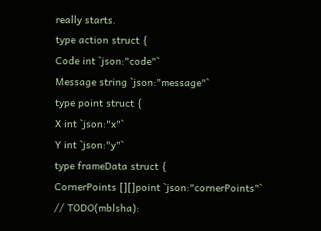really starts.
type action struct {
Code int `json:"code"`
Message string `json:"message"`
type point struct {
X int `json:"x"`
Y int `json:"y"`
type frameData struct {
CornerPoints [][]point `json:"cornerPoints"`
// TODO(mblsha):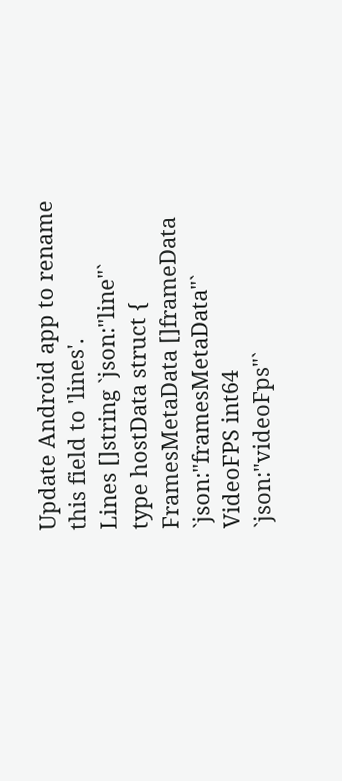Update Android app to rename this field to 'lines'.
Lines []string `json:"line"`
type hostData struct {
FramesMetaData []frameData `json:"framesMetaData"`
VideoFPS int64 `json:"videoFps"`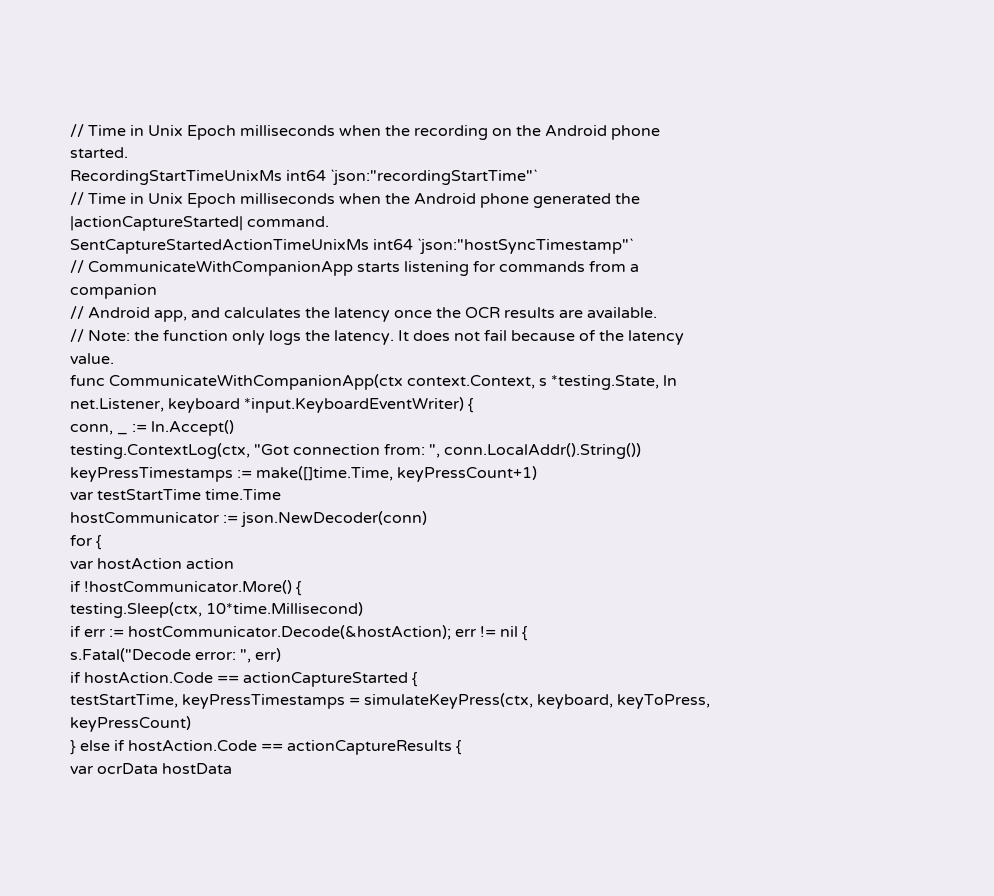// Time in Unix Epoch milliseconds when the recording on the Android phone started.
RecordingStartTimeUnixMs int64 `json:"recordingStartTime"`
// Time in Unix Epoch milliseconds when the Android phone generated the |actionCaptureStarted| command.
SentCaptureStartedActionTimeUnixMs int64 `json:"hostSyncTimestamp"`
// CommunicateWithCompanionApp starts listening for commands from a companion
// Android app, and calculates the latency once the OCR results are available.
// Note: the function only logs the latency. It does not fail because of the latency value.
func CommunicateWithCompanionApp(ctx context.Context, s *testing.State, ln net.Listener, keyboard *input.KeyboardEventWriter) {
conn, _ := ln.Accept()
testing.ContextLog(ctx, "Got connection from: ", conn.LocalAddr().String())
keyPressTimestamps := make([]time.Time, keyPressCount+1)
var testStartTime time.Time
hostCommunicator := json.NewDecoder(conn)
for {
var hostAction action
if !hostCommunicator.More() {
testing.Sleep(ctx, 10*time.Millisecond)
if err := hostCommunicator.Decode(&hostAction); err != nil {
s.Fatal("Decode error: ", err)
if hostAction.Code == actionCaptureStarted {
testStartTime, keyPressTimestamps = simulateKeyPress(ctx, keyboard, keyToPress, keyPressCount)
} else if hostAction.Code == actionCaptureResults {
var ocrData hostData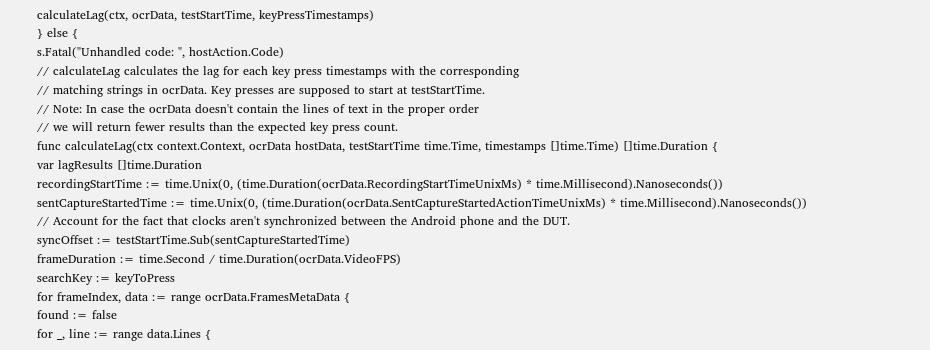calculateLag(ctx, ocrData, testStartTime, keyPressTimestamps)
} else {
s.Fatal("Unhandled code: ", hostAction.Code)
// calculateLag calculates the lag for each key press timestamps with the corresponding
// matching strings in ocrData. Key presses are supposed to start at testStartTime.
// Note: In case the ocrData doesn't contain the lines of text in the proper order
// we will return fewer results than the expected key press count.
func calculateLag(ctx context.Context, ocrData hostData, testStartTime time.Time, timestamps []time.Time) []time.Duration {
var lagResults []time.Duration
recordingStartTime := time.Unix(0, (time.Duration(ocrData.RecordingStartTimeUnixMs) * time.Millisecond).Nanoseconds())
sentCaptureStartedTime := time.Unix(0, (time.Duration(ocrData.SentCaptureStartedActionTimeUnixMs) * time.Millisecond).Nanoseconds())
// Account for the fact that clocks aren't synchronized between the Android phone and the DUT.
syncOffset := testStartTime.Sub(sentCaptureStartedTime)
frameDuration := time.Second / time.Duration(ocrData.VideoFPS)
searchKey := keyToPress
for frameIndex, data := range ocrData.FramesMetaData {
found := false
for _, line := range data.Lines {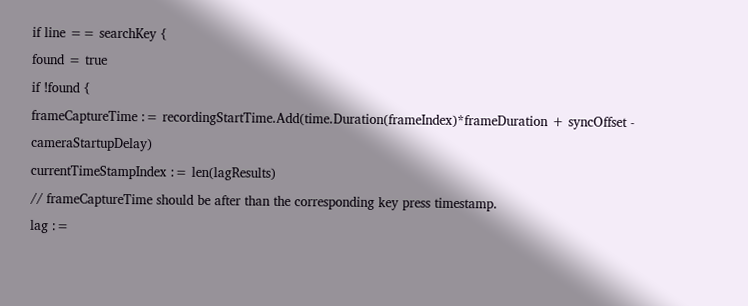if line == searchKey {
found = true
if !found {
frameCaptureTime := recordingStartTime.Add(time.Duration(frameIndex)*frameDuration + syncOffset - cameraStartupDelay)
currentTimeStampIndex := len(lagResults)
// frameCaptureTime should be after than the corresponding key press timestamp.
lag :=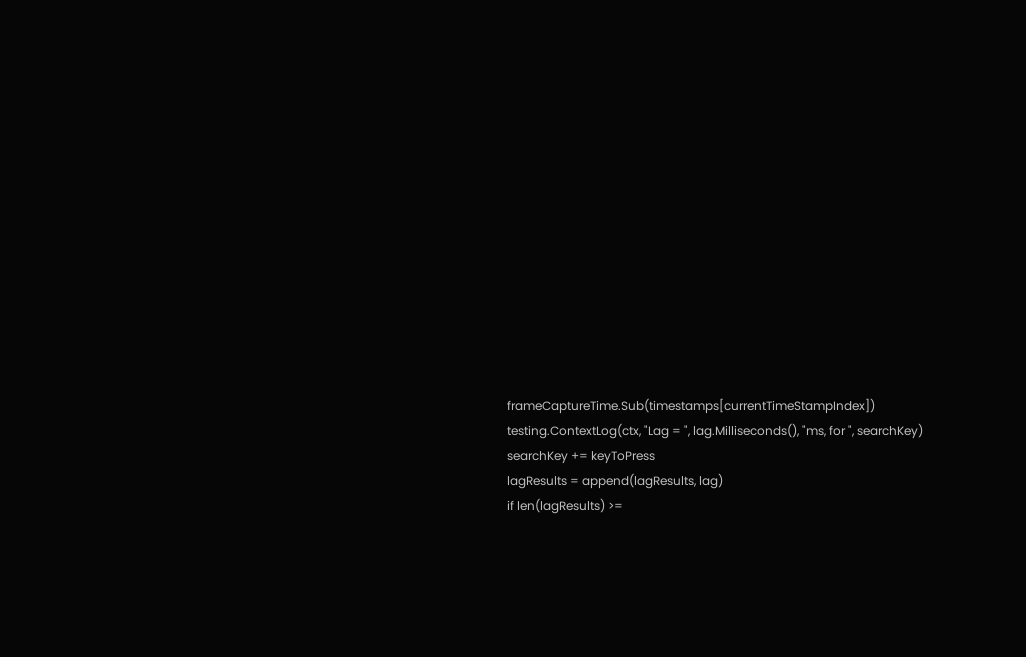frameCaptureTime.Sub(timestamps[currentTimeStampIndex])
testing.ContextLog(ctx, "Lag = ", lag.Milliseconds(), "ms, for ", searchKey)
searchKey += keyToPress
lagResults = append(lagResults, lag)
if len(lagResults) >=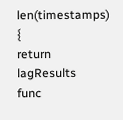len(timestamps) {
return lagResults
func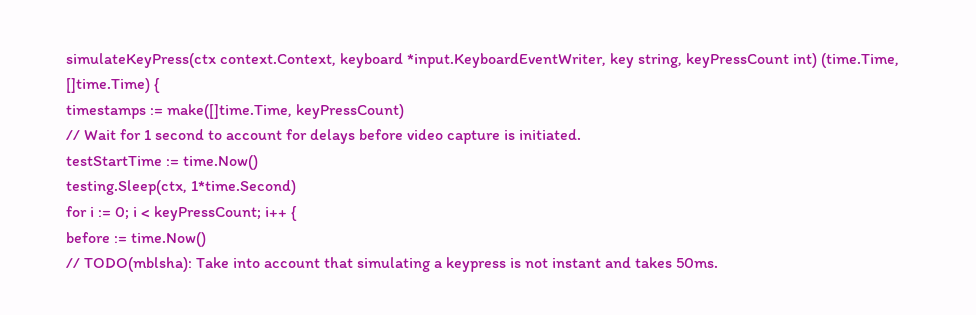simulateKeyPress(ctx context.Context, keyboard *input.KeyboardEventWriter, key string, keyPressCount int) (time.Time, []time.Time) {
timestamps := make([]time.Time, keyPressCount)
// Wait for 1 second to account for delays before video capture is initiated.
testStartTime := time.Now()
testing.Sleep(ctx, 1*time.Second)
for i := 0; i < keyPressCount; i++ {
before := time.Now()
// TODO(mblsha): Take into account that simulating a keypress is not instant and takes 50ms.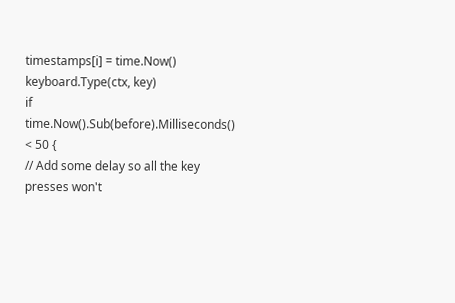timestamps[i] = time.Now()
keyboard.Type(ctx, key)
if time.Now().Sub(before).Milliseconds() < 50 {
// Add some delay so all the key presses won't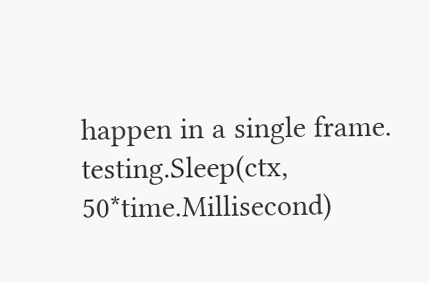happen in a single frame.
testing.Sleep(ctx, 50*time.Millisecond)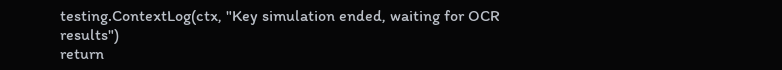testing.ContextLog(ctx, "Key simulation ended, waiting for OCR results")
return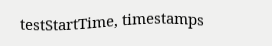testStartTime, timestamps